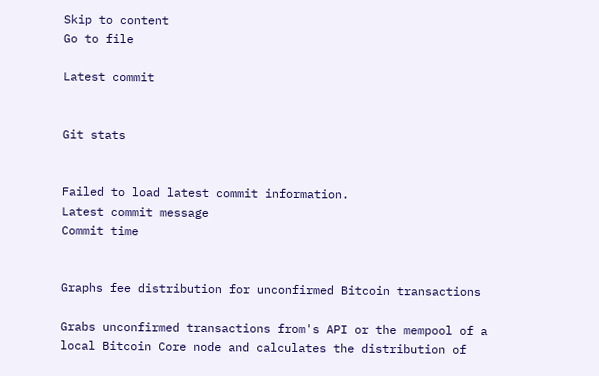Skip to content
Go to file

Latest commit


Git stats


Failed to load latest commit information.
Latest commit message
Commit time


Graphs fee distribution for unconfirmed Bitcoin transactions

Grabs unconfirmed transactions from's API or the mempool of a local Bitcoin Core node and calculates the distribution of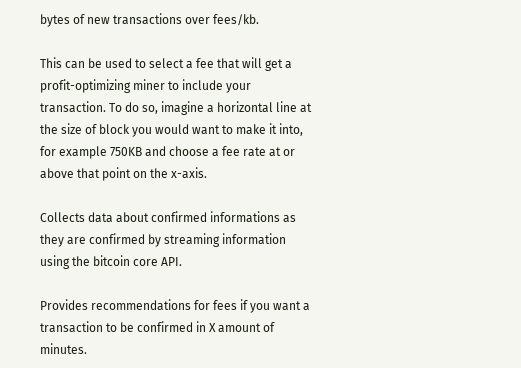bytes of new transactions over fees/kb.

This can be used to select a fee that will get a profit-optimizing miner to include your transaction. To do so, imagine a horizontal line at the size of block you would want to make it into, for example 750KB and choose a fee rate at or above that point on the x-axis.

Collects data about confirmed informations as they are confirmed by streaming information using the bitcoin core API.

Provides recommendations for fees if you want a transaction to be confirmed in X amount of minutes.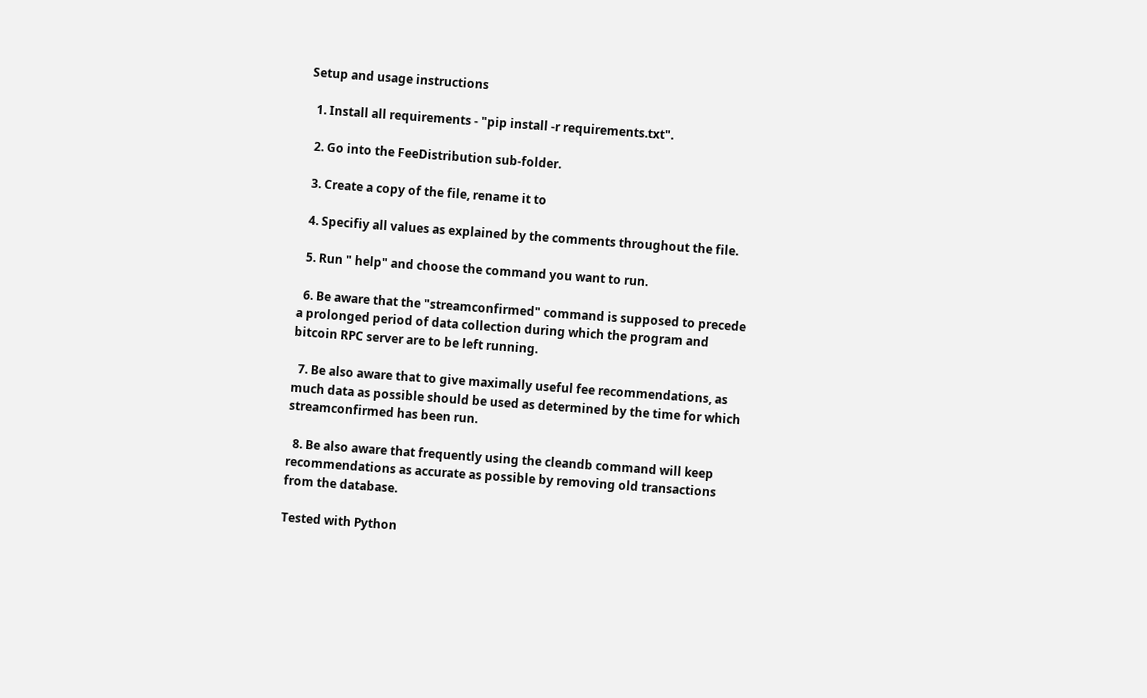Setup and usage instructions

  1. Install all requirements - "pip install -r requirements.txt".

  2. Go into the FeeDistribution sub-folder.

  3. Create a copy of the file, rename it to

  4. Specifiy all values as explained by the comments throughout the file.

  5. Run " help" and choose the command you want to run.

  6. Be aware that the "streamconfirmed" command is supposed to precede a prolonged period of data collection during which the program and bitcoin RPC server are to be left running.

  7. Be also aware that to give maximally useful fee recommendations, as much data as possible should be used as determined by the time for which streamconfirmed has been run.

  8. Be also aware that frequently using the cleandb command will keep recommendations as accurate as possible by removing old transactions from the database.

Tested with Python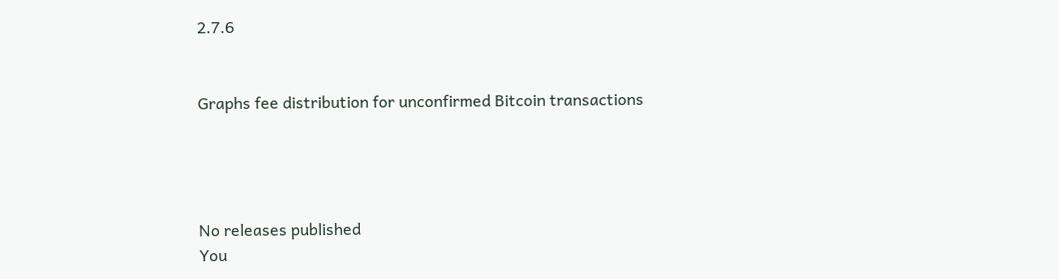2.7.6


Graphs fee distribution for unconfirmed Bitcoin transactions




No releases published
You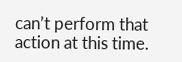can’t perform that action at this time.